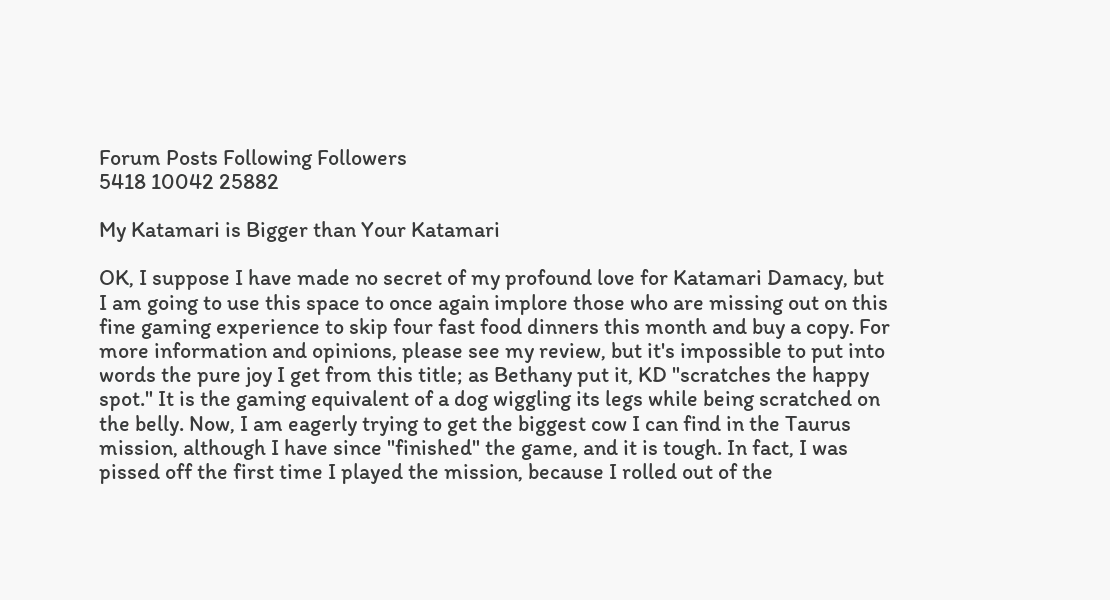Forum Posts Following Followers
5418 10042 25882

My Katamari is Bigger than Your Katamari

OK, I suppose I have made no secret of my profound love for Katamari Damacy, but I am going to use this space to once again implore those who are missing out on this fine gaming experience to skip four fast food dinners this month and buy a copy. For more information and opinions, please see my review, but it's impossible to put into words the pure joy I get from this title; as Bethany put it, KD "scratches the happy spot." It is the gaming equivalent of a dog wiggling its legs while being scratched on the belly. Now, I am eagerly trying to get the biggest cow I can find in the Taurus mission, although I have since "finished" the game, and it is tough. In fact, I was pissed off the first time I played the mission, because I rolled out of the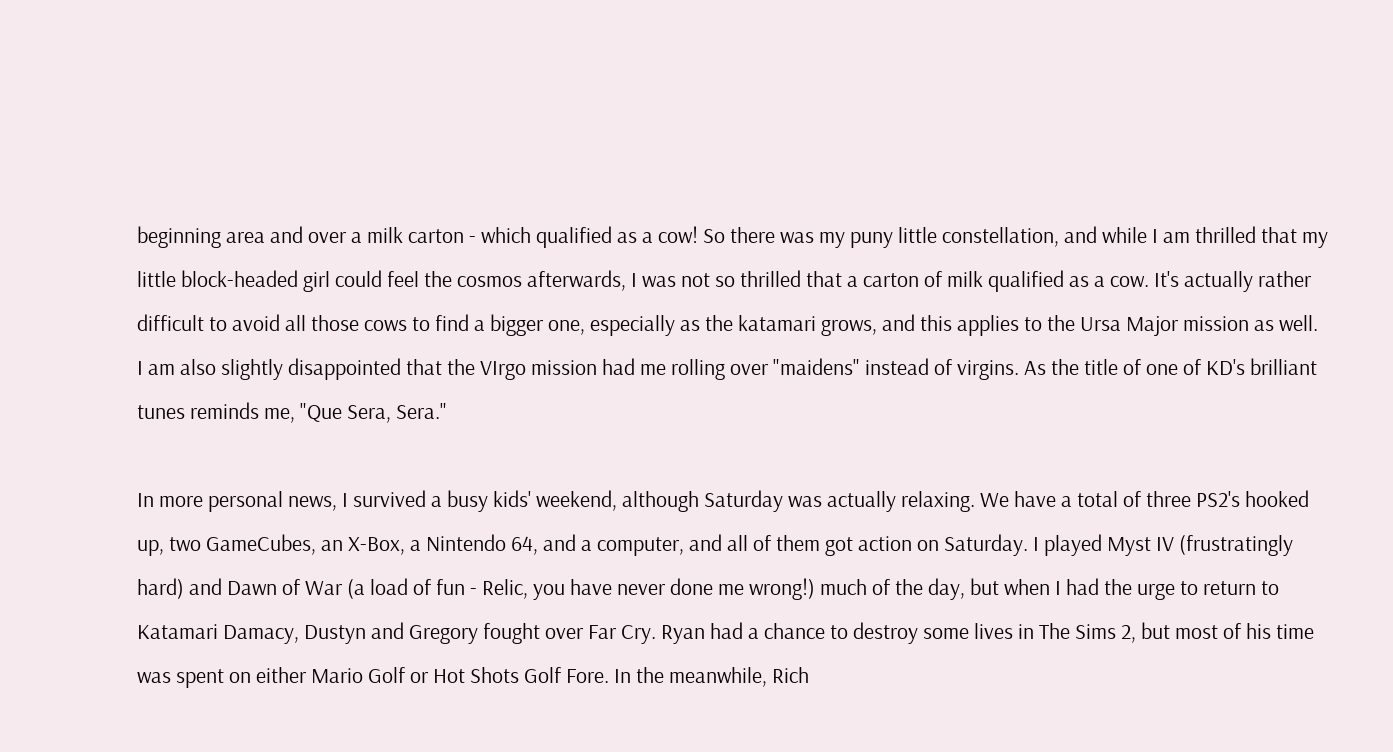beginning area and over a milk carton - which qualified as a cow! So there was my puny little constellation, and while I am thrilled that my little block-headed girl could feel the cosmos afterwards, I was not so thrilled that a carton of milk qualified as a cow. It's actually rather difficult to avoid all those cows to find a bigger one, especially as the katamari grows, and this applies to the Ursa Major mission as well. I am also slightly disappointed that the VIrgo mission had me rolling over "maidens" instead of virgins. As the title of one of KD's brilliant tunes reminds me, "Que Sera, Sera."

In more personal news, I survived a busy kids' weekend, although Saturday was actually relaxing. We have a total of three PS2's hooked up, two GameCubes, an X-Box, a Nintendo 64, and a computer, and all of them got action on Saturday. I played Myst IV (frustratingly hard) and Dawn of War (a load of fun - Relic, you have never done me wrong!) much of the day, but when I had the urge to return to Katamari Damacy, Dustyn and Gregory fought over Far Cry. Ryan had a chance to destroy some lives in The Sims 2, but most of his time was spent on either Mario Golf or Hot Shots Golf Fore. In the meanwhile, Rich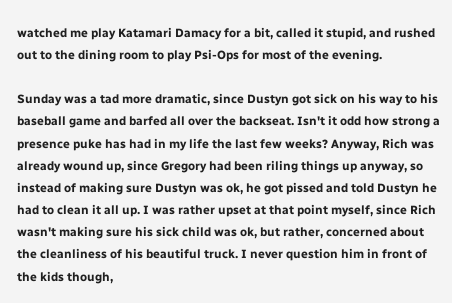watched me play Katamari Damacy for a bit, called it stupid, and rushed out to the dining room to play Psi-Ops for most of the evening.

Sunday was a tad more dramatic, since Dustyn got sick on his way to his baseball game and barfed all over the backseat. Isn't it odd how strong a presence puke has had in my life the last few weeks? Anyway, Rich was already wound up, since Gregory had been riling things up anyway, so instead of making sure Dustyn was ok, he got pissed and told Dustyn he had to clean it all up. I was rather upset at that point myself, since Rich wasn't making sure his sick child was ok, but rather, concerned about the cleanliness of his beautiful truck. I never question him in front of the kids though,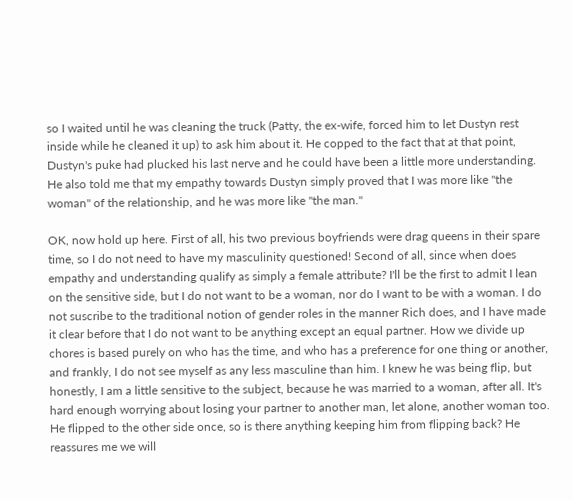so I waited until he was cleaning the truck (Patty, the ex-wife, forced him to let Dustyn rest inside while he cleaned it up) to ask him about it. He copped to the fact that at that point, Dustyn's puke had plucked his last nerve and he could have been a little more understanding. He also told me that my empathy towards Dustyn simply proved that I was more like "the woman" of the relationship, and he was more like "the man."

OK, now hold up here. First of all, his two previous boyfriends were drag queens in their spare time, so I do not need to have my masculinity questioned! Second of all, since when does empathy and understanding qualify as simply a female attribute? I'll be the first to admit I lean on the sensitive side, but I do not want to be a woman, nor do I want to be with a woman. I do not suscribe to the traditional notion of gender roles in the manner Rich does, and I have made it clear before that I do not want to be anything except an equal partner. How we divide up chores is based purely on who has the time, and who has a preference for one thing or another, and frankly, I do not see myself as any less masculine than him. I knew he was being flip, but honestly, I am a little sensitive to the subject, because he was married to a woman, after all. It's hard enough worrying about losing your partner to another man, let alone, another woman too. He flipped to the other side once, so is there anything keeping him from flipping back? He reassures me we will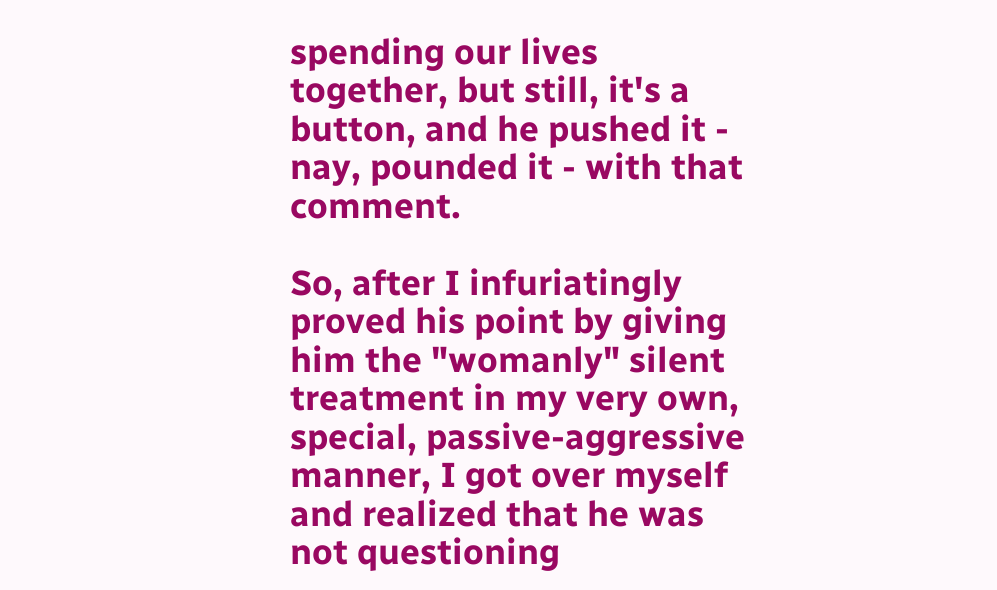spending our lives together, but still, it's a button, and he pushed it - nay, pounded it - with that comment.

So, after I infuriatingly proved his point by giving him the "womanly" silent treatment in my very own, special, passive-aggressive manner, I got over myself and realized that he was not questioning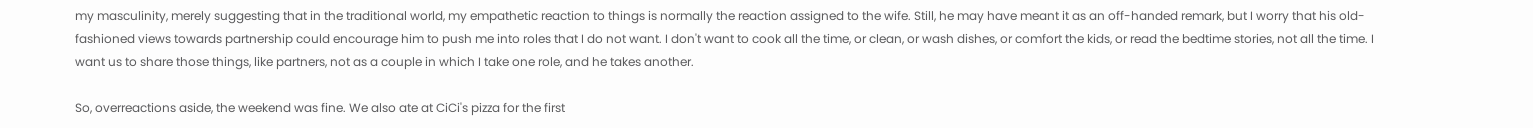my masculinity, merely suggesting that in the traditional world, my empathetic reaction to things is normally the reaction assigned to the wife. Still, he may have meant it as an off-handed remark, but I worry that his old-fashioned views towards partnership could encourage him to push me into roles that I do not want. I don't want to cook all the time, or clean, or wash dishes, or comfort the kids, or read the bedtime stories, not all the time. I want us to share those things, like partners, not as a couple in which I take one role, and he takes another.

So, overreactions aside, the weekend was fine. We also ate at CiCi's pizza for the first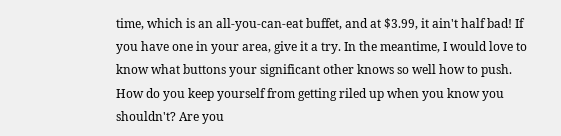time, which is an all-you-can-eat buffet, and at $3.99, it ain't half bad! If you have one in your area, give it a try. In the meantime, I would love to know what buttons your significant other knows so well how to push. How do you keep yourself from getting riled up when you know you shouldn't? Are you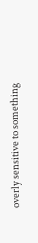overly sensitive to something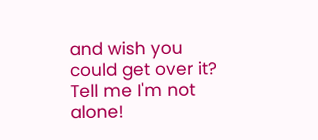and wish you could get over it? Tell me I'm not alone!